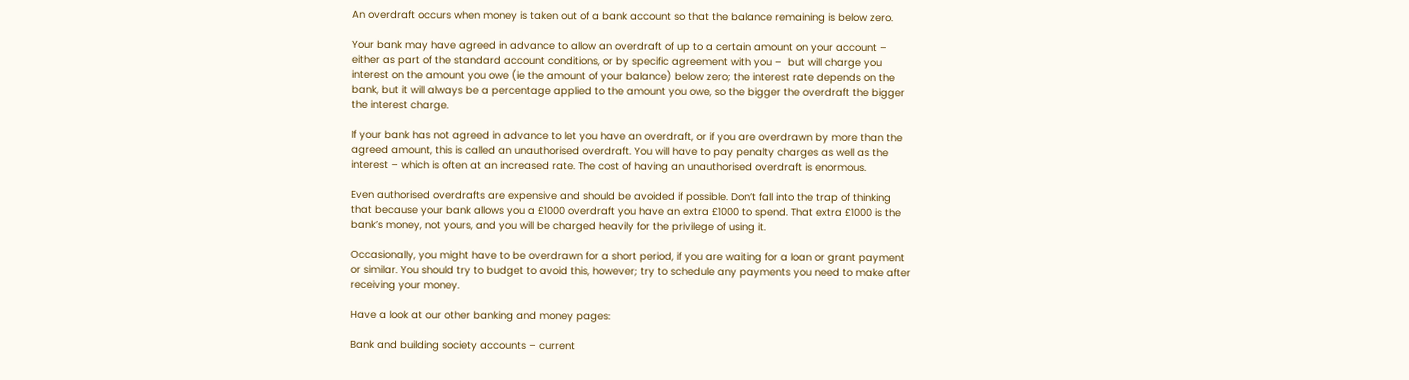An overdraft occurs when money is taken out of a bank account so that the balance remaining is below zero.

Your bank may have agreed in advance to allow an overdraft of up to a certain amount on your account – either as part of the standard account conditions, or by specific agreement with you –  but will charge you interest on the amount you owe (ie the amount of your balance) below zero; the interest rate depends on the bank, but it will always be a percentage applied to the amount you owe, so the bigger the overdraft the bigger the interest charge.

If your bank has not agreed in advance to let you have an overdraft, or if you are overdrawn by more than the agreed amount, this is called an unauthorised overdraft. You will have to pay penalty charges as well as the interest – which is often at an increased rate. The cost of having an unauthorised overdraft is enormous.

Even authorised overdrafts are expensive and should be avoided if possible. Don’t fall into the trap of thinking that because your bank allows you a £1000 overdraft you have an extra £1000 to spend. That extra £1000 is the bank’s money, not yours, and you will be charged heavily for the privilege of using it.

Occasionally, you might have to be overdrawn for a short period, if you are waiting for a loan or grant payment or similar. You should try to budget to avoid this, however; try to schedule any payments you need to make after receiving your money.

Have a look at our other banking and money pages:

Bank and building society accounts – current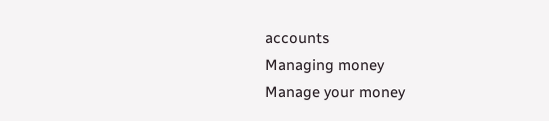accounts
Managing money
Manage your money